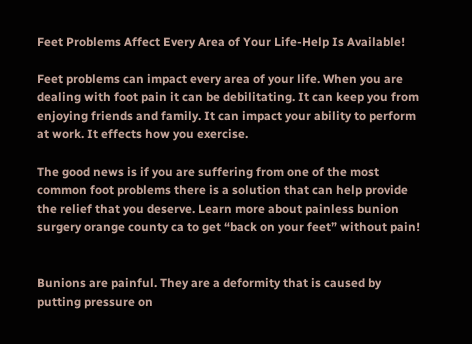Feet Problems Affect Every Area of Your Life-Help Is Available!

Feet problems can impact every area of your life. When you are dealing with foot pain it can be debilitating. It can keep you from enjoying friends and family. It can impact your ability to perform at work. It effects how you exercise.

The good news is if you are suffering from one of the most common foot problems there is a solution that can help provide the relief that you deserve. Learn more about painless bunion surgery orange county ca to get “back on your feet” without pain!


Bunions are painful. They are a deformity that is caused by putting pressure on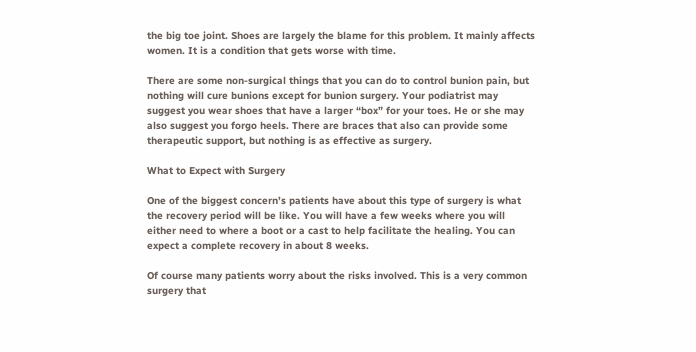the big toe joint. Shoes are largely the blame for this problem. It mainly affects women. It is a condition that gets worse with time.

There are some non-surgical things that you can do to control bunion pain, but nothing will cure bunions except for bunion surgery. Your podiatrist may suggest you wear shoes that have a larger “box” for your toes. He or she may also suggest you forgo heels. There are braces that also can provide some therapeutic support, but nothing is as effective as surgery.

What to Expect with Surgery

One of the biggest concern’s patients have about this type of surgery is what the recovery period will be like. You will have a few weeks where you will either need to where a boot or a cast to help facilitate the healing. You can expect a complete recovery in about 8 weeks.

Of course many patients worry about the risks involved. This is a very common surgery that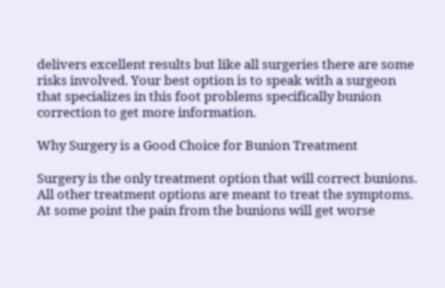delivers excellent results but like all surgeries there are some risks involved. Your best option is to speak with a surgeon that specializes in this foot problems specifically bunion correction to get more information.

Why Surgery is a Good Choice for Bunion Treatment

Surgery is the only treatment option that will correct bunions. All other treatment options are meant to treat the symptoms. At some point the pain from the bunions will get worse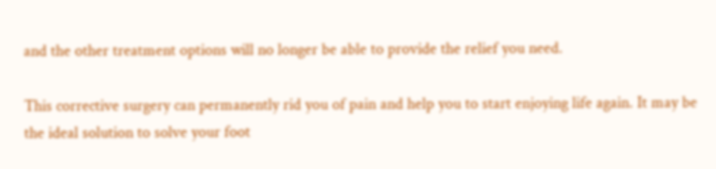and the other treatment options will no longer be able to provide the relief you need.

This corrective surgery can permanently rid you of pain and help you to start enjoying life again. It may be the ideal solution to solve your foot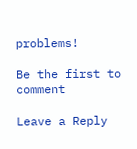problems!

Be the first to comment

Leave a Reply